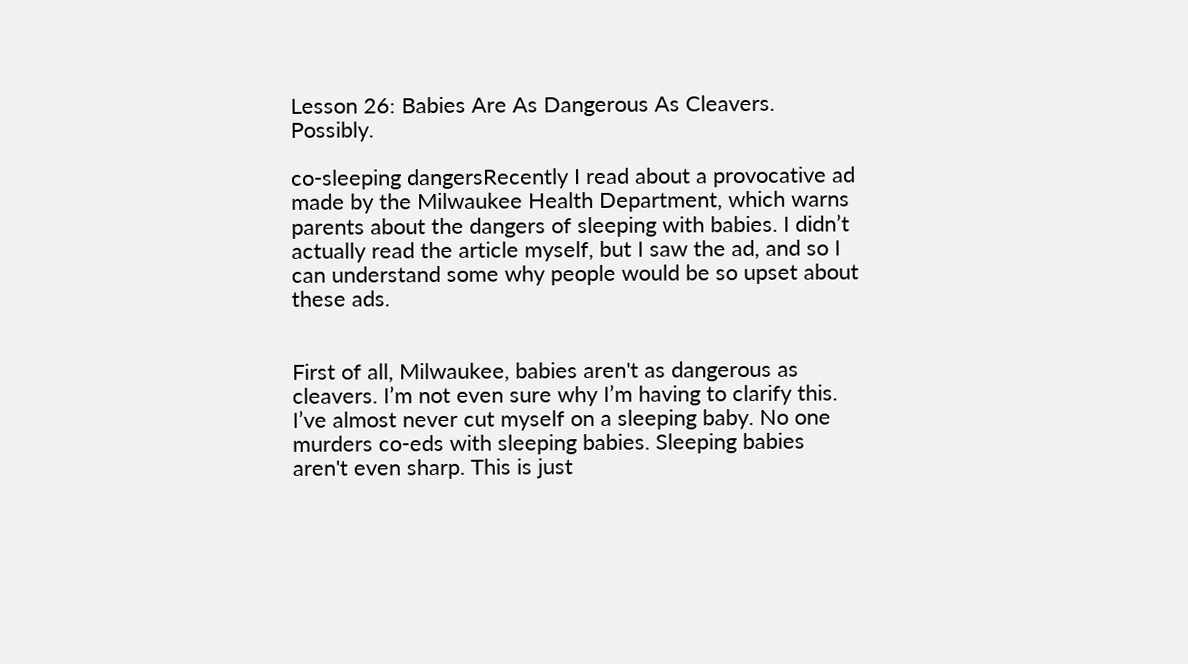Lesson 26: Babies Are As Dangerous As Cleavers. Possibly.

co-sleeping dangersRecently I read about a provocative ad made by the Milwaukee Health Department, which warns parents about the dangers of sleeping with babies. I didn’t actually read the article myself, but I saw the ad, and so I can understand some why people would be so upset about these ads.


First of all, Milwaukee, babies aren't as dangerous as cleavers. I’m not even sure why I’m having to clarify this. I’ve almost never cut myself on a sleeping baby. No one murders co-eds with sleeping babies. Sleeping babies aren't even sharp. This is just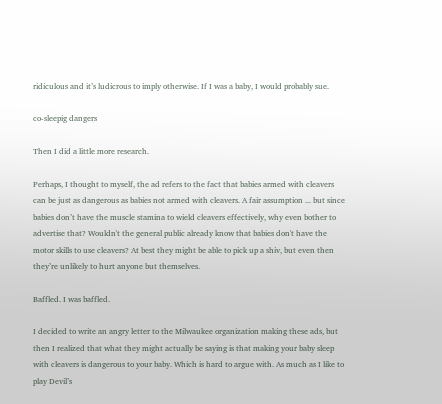ridiculous and it’s ludicrous to imply otherwise. If I was a baby, I would probably sue.

co-sleepig dangers

Then I did a little more research.

Perhaps, I thought to myself, the ad refers to the fact that babies armed with cleavers can be just as dangerous as babies not armed with cleavers. A fair assumption ... but since babies don’t have the muscle stamina to wield cleavers effectively, why even bother to advertise that? Wouldn't the general public already know that babies don't have the motor skills to use cleavers? At best they might be able to pick up a shiv, but even then they’re unlikely to hurt anyone but themselves.

Baffled. I was baffled.

I decided to write an angry letter to the Milwaukee organization making these ads, but then I realized that what they might actually be saying is that making your baby sleep with cleavers is dangerous to your baby. Which is hard to argue with. As much as I like to play Devil’s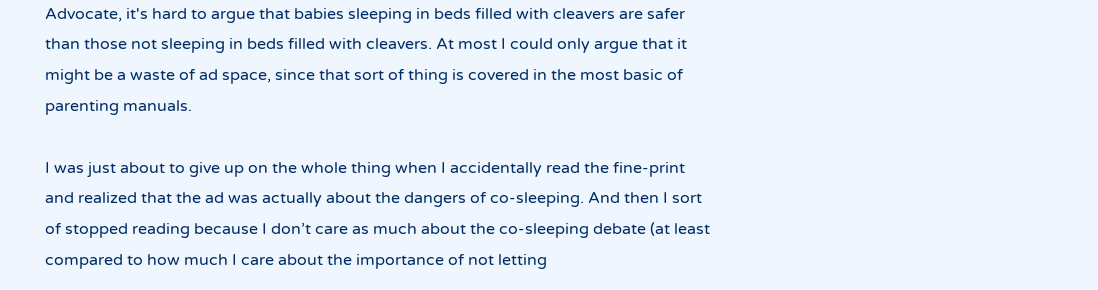Advocate, it's hard to argue that babies sleeping in beds filled with cleavers are safer than those not sleeping in beds filled with cleavers. At most I could only argue that it might be a waste of ad space, since that sort of thing is covered in the most basic of parenting manuals.

I was just about to give up on the whole thing when I accidentally read the fine-print and realized that the ad was actually about the dangers of co-sleeping. And then I sort of stopped reading because I don’t care as much about the co-sleeping debate (at least compared to how much I care about the importance of not letting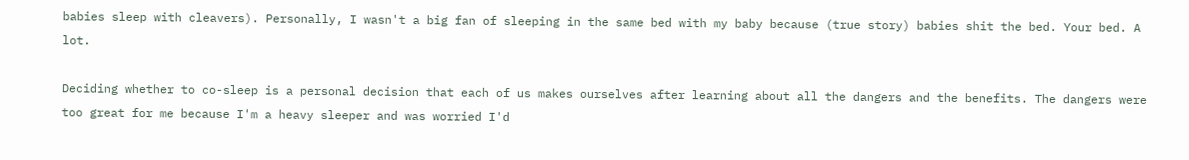babies sleep with cleavers). Personally, I wasn't a big fan of sleeping in the same bed with my baby because (true story) babies shit the bed. Your bed. A lot.

Deciding whether to co-sleep is a personal decision that each of us makes ourselves after learning about all the dangers and the benefits. The dangers were too great for me because I'm a heavy sleeper and was worried I'd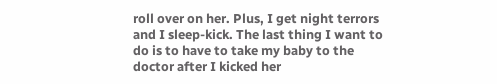roll over on her. Plus, I get night terrors and I sleep-kick. The last thing I want to do is to have to take my baby to the doctor after I kicked her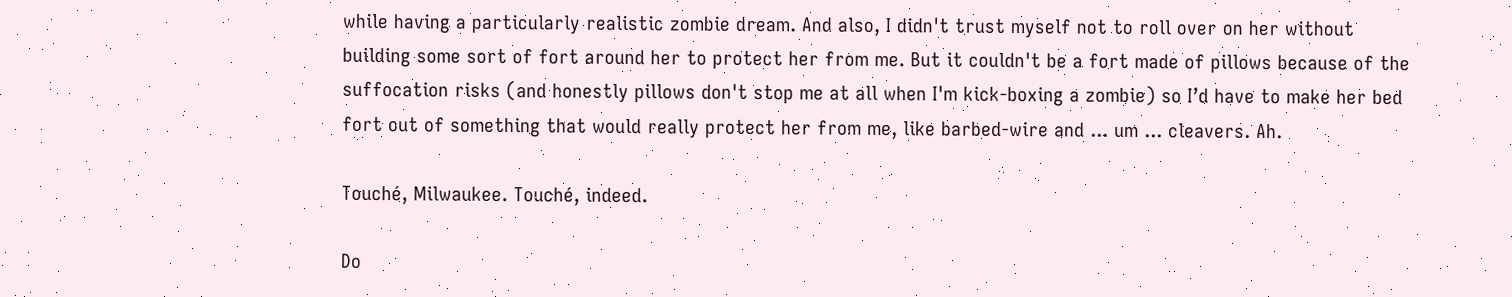while having a particularly realistic zombie dream. And also, I didn't trust myself not to roll over on her without building some sort of fort around her to protect her from me. But it couldn't be a fort made of pillows because of the suffocation risks (and honestly pillows don't stop me at all when I'm kick-boxing a zombie) so I’d have to make her bed fort out of something that would really protect her from me, like barbed-wire and ... um ... cleavers. Ah.

Touché, Milwaukee. Touché, indeed.

Do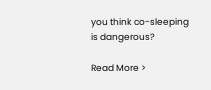you think co-sleeping is dangerous?

Read More >